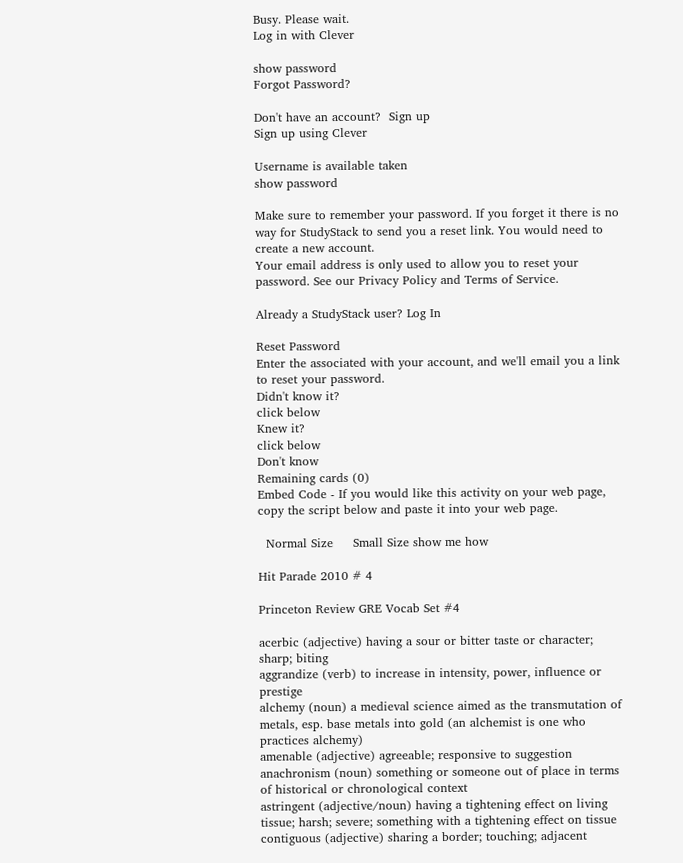Busy. Please wait.
Log in with Clever

show password
Forgot Password?

Don't have an account?  Sign up
Sign up using Clever

Username is available taken
show password

Make sure to remember your password. If you forget it there is no way for StudyStack to send you a reset link. You would need to create a new account.
Your email address is only used to allow you to reset your password. See our Privacy Policy and Terms of Service.

Already a StudyStack user? Log In

Reset Password
Enter the associated with your account, and we'll email you a link to reset your password.
Didn't know it?
click below
Knew it?
click below
Don't know
Remaining cards (0)
Embed Code - If you would like this activity on your web page, copy the script below and paste it into your web page.

  Normal Size     Small Size show me how

Hit Parade 2010 # 4

Princeton Review GRE Vocab Set #4

acerbic (adjective) having a sour or bitter taste or character; sharp; biting
aggrandize (verb) to increase in intensity, power, influence or prestige
alchemy (noun) a medieval science aimed as the transmutation of metals, esp. base metals into gold (an alchemist is one who practices alchemy)
amenable (adjective) agreeable; responsive to suggestion
anachronism (noun) something or someone out of place in terms of historical or chronological context
astringent (adjective/noun) having a tightening effect on living tissue; harsh; severe; something with a tightening effect on tissue
contiguous (adjective) sharing a border; touching; adjacent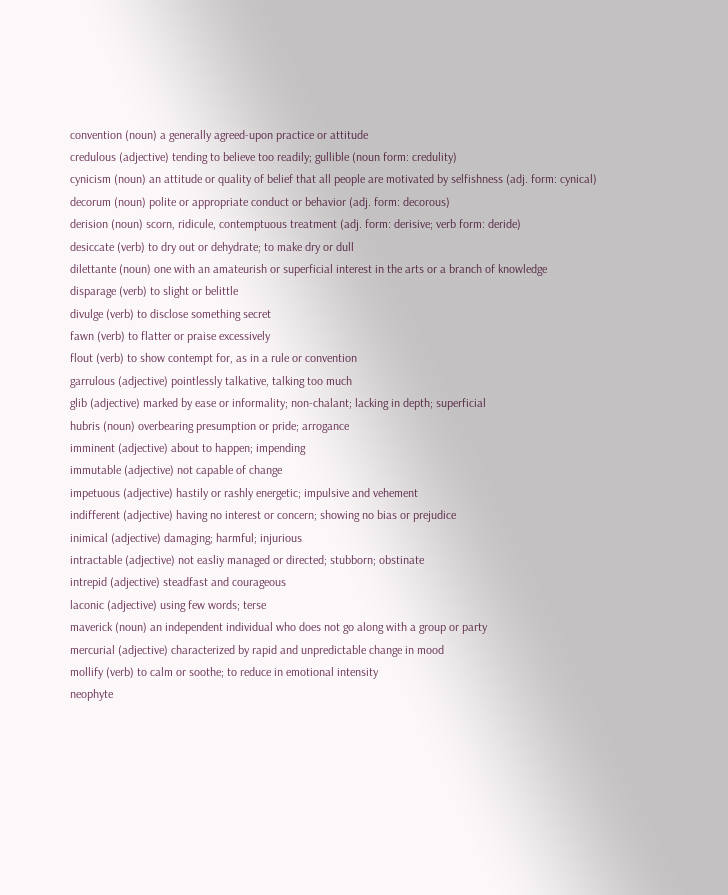convention (noun) a generally agreed-upon practice or attitude
credulous (adjective) tending to believe too readily; gullible (noun form: credulity)
cynicism (noun) an attitude or quality of belief that all people are motivated by selfishness (adj. form: cynical)
decorum (noun) polite or appropriate conduct or behavior (adj. form: decorous)
derision (noun) scorn, ridicule, contemptuous treatment (adj. form: derisive; verb form: deride)
desiccate (verb) to dry out or dehydrate; to make dry or dull
dilettante (noun) one with an amateurish or superficial interest in the arts or a branch of knowledge
disparage (verb) to slight or belittle
divulge (verb) to disclose something secret
fawn (verb) to flatter or praise excessively
flout (verb) to show contempt for, as in a rule or convention
garrulous (adjective) pointlessly talkative, talking too much
glib (adjective) marked by ease or informality; non-chalant; lacking in depth; superficial
hubris (noun) overbearing presumption or pride; arrogance
imminent (adjective) about to happen; impending
immutable (adjective) not capable of change
impetuous (adjective) hastily or rashly energetic; impulsive and vehement
indifferent (adjective) having no interest or concern; showing no bias or prejudice
inimical (adjective) damaging; harmful; injurious
intractable (adjective) not easliy managed or directed; stubborn; obstinate
intrepid (adjective) steadfast and courageous
laconic (adjective) using few words; terse
maverick (noun) an independent individual who does not go along with a group or party
mercurial (adjective) characterized by rapid and unpredictable change in mood
mollify (verb) to calm or soothe; to reduce in emotional intensity
neophyte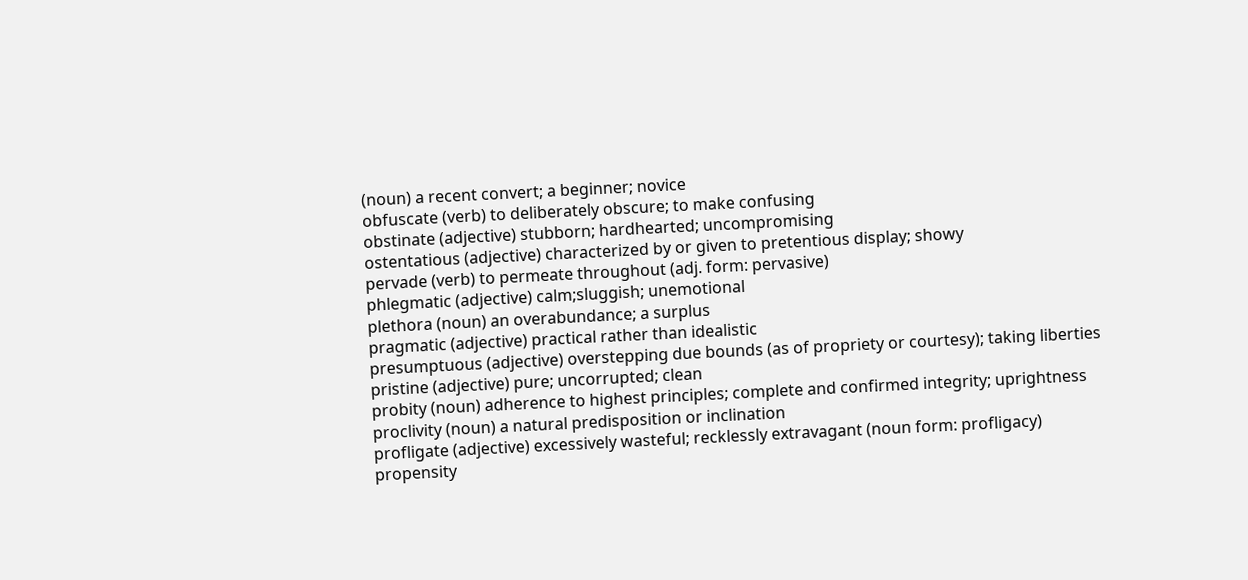(noun) a recent convert; a beginner; novice
obfuscate (verb) to deliberately obscure; to make confusing
obstinate (adjective) stubborn; hardhearted; uncompromising
ostentatious (adjective) characterized by or given to pretentious display; showy
pervade (verb) to permeate throughout (adj. form: pervasive)
phlegmatic (adjective) calm;sluggish; unemotional
plethora (noun) an overabundance; a surplus
pragmatic (adjective) practical rather than idealistic
presumptuous (adjective) overstepping due bounds (as of propriety or courtesy); taking liberties
pristine (adjective) pure; uncorrupted; clean
probity (noun) adherence to highest principles; complete and confirmed integrity; uprightness
proclivity (noun) a natural predisposition or inclination
profligate (adjective) excessively wasteful; recklessly extravagant (noun form: profligacy)
propensity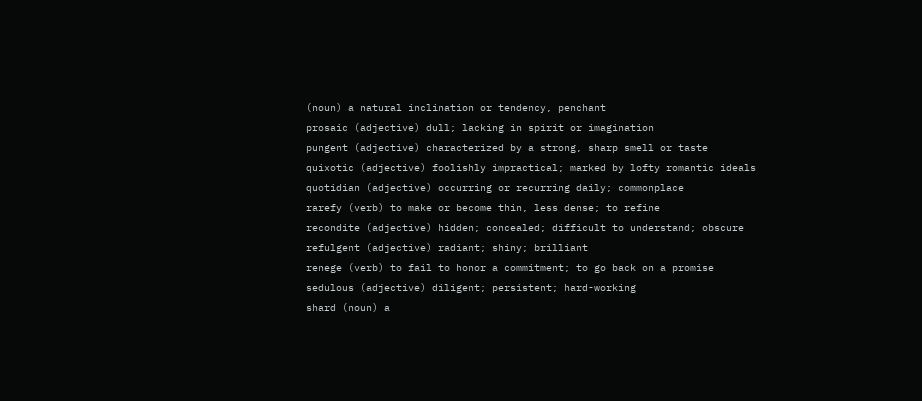(noun) a natural inclination or tendency, penchant
prosaic (adjective) dull; lacking in spirit or imagination
pungent (adjective) characterized by a strong, sharp smell or taste
quixotic (adjective) foolishly impractical; marked by lofty romantic ideals
quotidian (adjective) occurring or recurring daily; commonplace
rarefy (verb) to make or become thin, less dense; to refine
recondite (adjective) hidden; concealed; difficult to understand; obscure
refulgent (adjective) radiant; shiny; brilliant
renege (verb) to fail to honor a commitment; to go back on a promise
sedulous (adjective) diligent; persistent; hard-working
shard (noun) a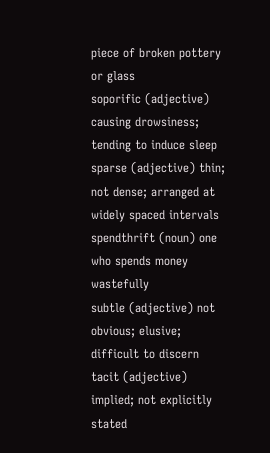piece of broken pottery or glass
soporific (adjective) causing drowsiness; tending to induce sleep
sparse (adjective) thin; not dense; arranged at widely spaced intervals
spendthrift (noun) one who spends money wastefully
subtle (adjective) not obvious; elusive; difficult to discern
tacit (adjective) implied; not explicitly stated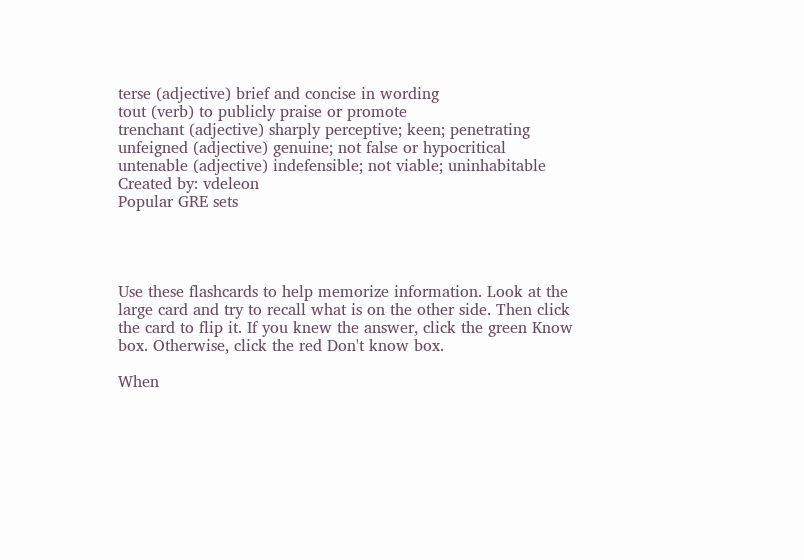terse (adjective) brief and concise in wording
tout (verb) to publicly praise or promote
trenchant (adjective) sharply perceptive; keen; penetrating
unfeigned (adjective) genuine; not false or hypocritical
untenable (adjective) indefensible; not viable; uninhabitable
Created by: vdeleon
Popular GRE sets




Use these flashcards to help memorize information. Look at the large card and try to recall what is on the other side. Then click the card to flip it. If you knew the answer, click the green Know box. Otherwise, click the red Don't know box.

When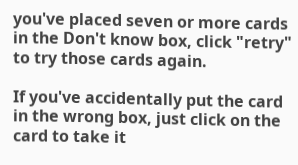you've placed seven or more cards in the Don't know box, click "retry" to try those cards again.

If you've accidentally put the card in the wrong box, just click on the card to take it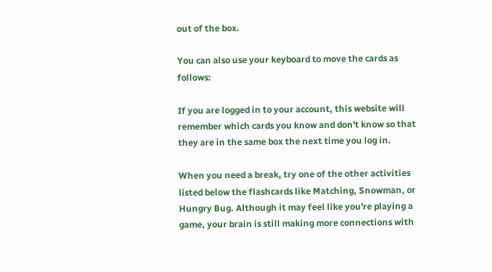out of the box.

You can also use your keyboard to move the cards as follows:

If you are logged in to your account, this website will remember which cards you know and don't know so that they are in the same box the next time you log in.

When you need a break, try one of the other activities listed below the flashcards like Matching, Snowman, or Hungry Bug. Although it may feel like you're playing a game, your brain is still making more connections with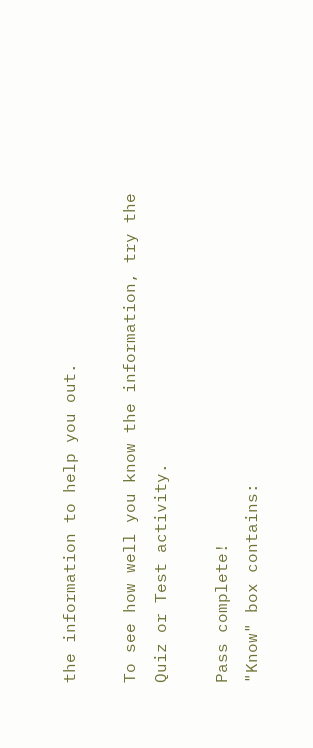the information to help you out.

To see how well you know the information, try the Quiz or Test activity.

Pass complete!
"Know" box contains: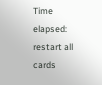Time elapsed:
restart all cards